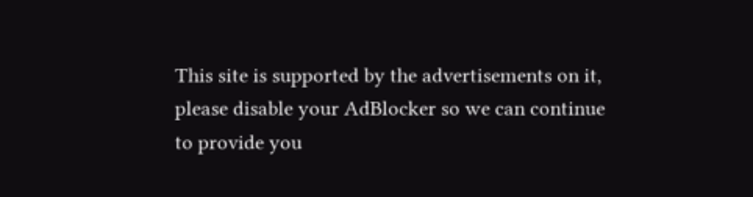This site is supported by the advertisements on it, please disable your AdBlocker so we can continue to provide you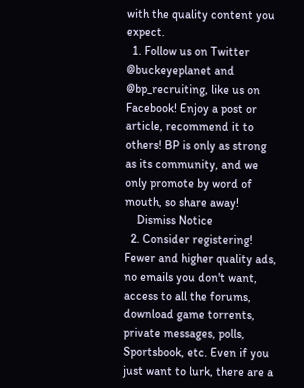with the quality content you expect.
  1. Follow us on Twitter @buckeyeplanet and @bp_recruiting, like us on Facebook! Enjoy a post or article, recommend it to others! BP is only as strong as its community, and we only promote by word of mouth, so share away!
    Dismiss Notice
  2. Consider registering! Fewer and higher quality ads, no emails you don't want, access to all the forums, download game torrents, private messages, polls, Sportsbook, etc. Even if you just want to lurk, there are a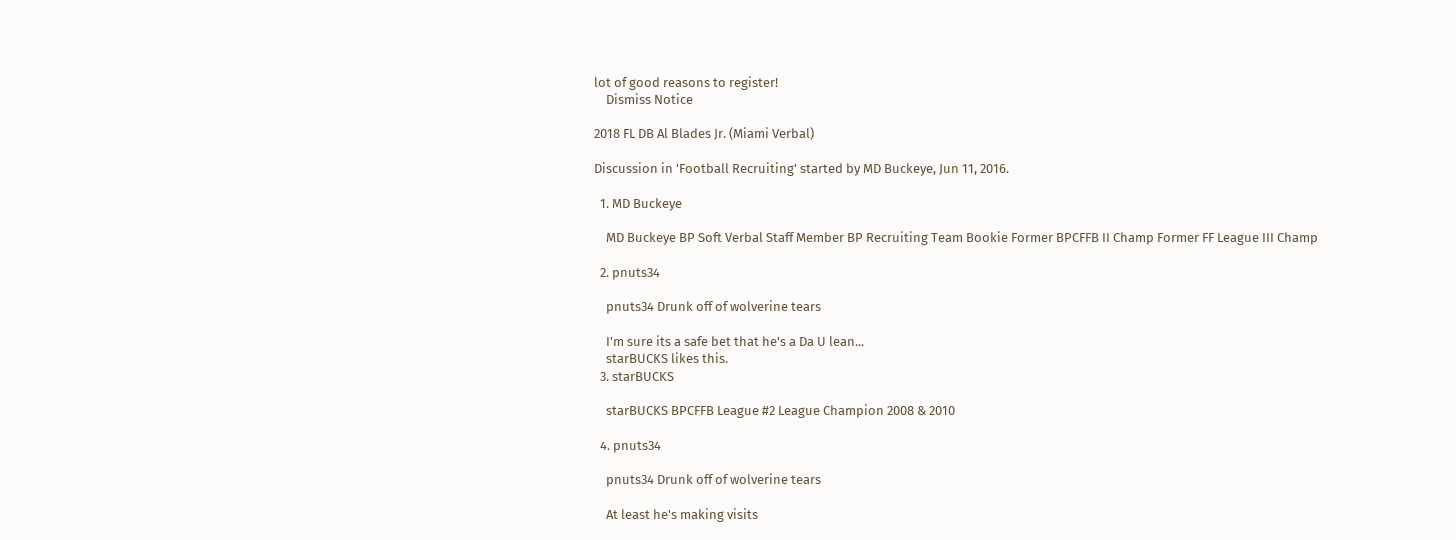lot of good reasons to register!
    Dismiss Notice

2018 FL DB Al Blades Jr. (Miami Verbal)

Discussion in 'Football Recruiting' started by MD Buckeye, Jun 11, 2016.

  1. MD Buckeye

    MD Buckeye BP Soft Verbal Staff Member BP Recruiting Team Bookie Former BPCFFB II Champ Former FF League III Champ

  2. pnuts34

    pnuts34 Drunk off of wolverine tears

    I'm sure its a safe bet that he's a Da U lean...
    starBUCKS likes this.
  3. starBUCKS

    starBUCKS BPCFFB League #2 League Champion 2008 & 2010

  4. pnuts34

    pnuts34 Drunk off of wolverine tears

    At least he's making visits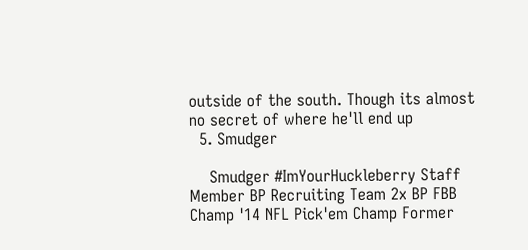outside of the south. Though its almost no secret of where he'll end up
  5. Smudger

    Smudger #ImYourHuckleberry Staff Member BP Recruiting Team 2x BP FBB Champ '14 NFL Pick'em Champ Former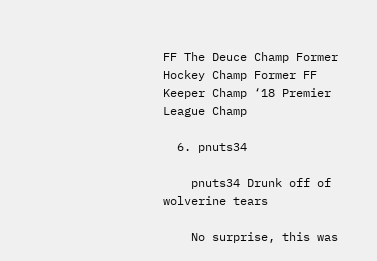FF The Deuce Champ Former Hockey Champ Former FF Keeper Champ ‘18 Premier League Champ

  6. pnuts34

    pnuts34 Drunk off of wolverine tears

    No surprise, this was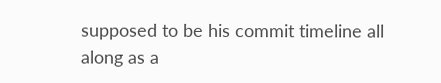supposed to be his commit timeline all along as a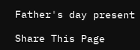Father's day present

Share This Page